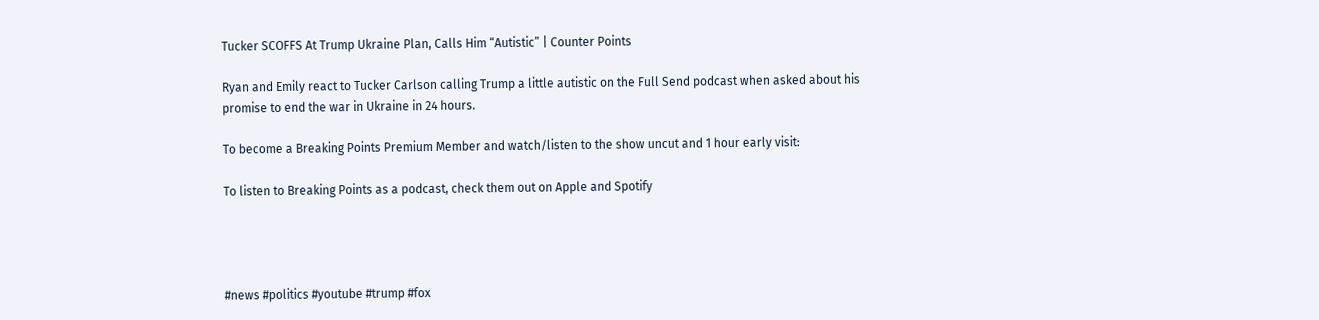Tucker SCOFFS At Trump Ukraine Plan, Calls Him “Autistic” | Counter Points

Ryan and Emily react to Tucker Carlson calling Trump a little autistic on the Full Send podcast when asked about his promise to end the war in Ukraine in 24 hours.

To become a Breaking Points Premium Member and watch/listen to the show uncut and 1 hour early visit:

To listen to Breaking Points as a podcast, check them out on Apple and Spotify




#news #politics #youtube #trump #fox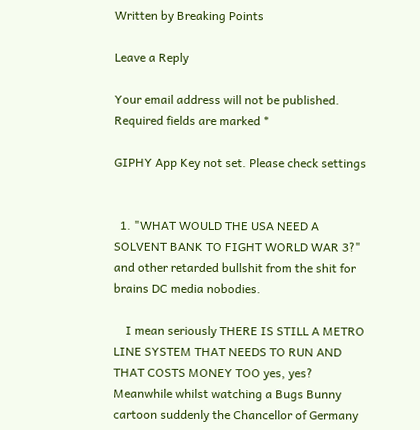Written by Breaking Points

Leave a Reply

Your email address will not be published. Required fields are marked *

GIPHY App Key not set. Please check settings


  1. "WHAT WOULD THE USA NEED A SOLVENT BANK TO FIGHT WORLD WAR 3?" and other retarded bullshit from the shit for brains DC media nobodies.

    I mean seriously THERE IS STILL A METRO LINE SYSTEM THAT NEEDS TO RUN AND THAT COSTS MONEY TOO yes, yes? Meanwhile whilst watching a Bugs Bunny cartoon suddenly the Chancellor of Germany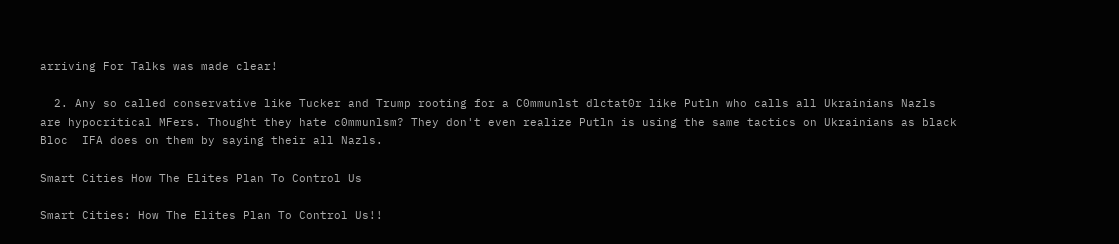arriving For Talks was made clear!

  2. Any so called conservative like Tucker and Trump rooting for a C0mmunlst dlctat0r like Putln who calls all Ukrainians Nazls are hypocritical MFers. Thought they hate c0mmunlsm? They don't even realize Putln is using the same tactics on Ukrainians as black Bloc  IFA does on them by saying their all Nazls.

Smart Cities How The Elites Plan To Control Us

Smart Cities: How The Elites Plan To Control Us!!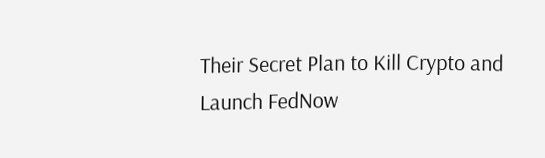Their Secret Plan to Kill Crypto and Launch FedNow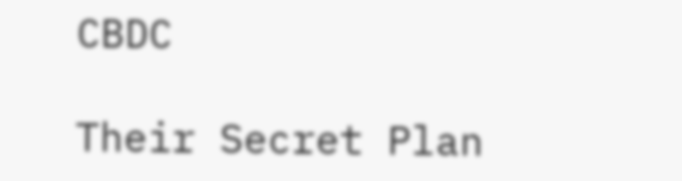CBDC

Their Secret Plan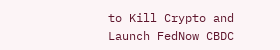to Kill Crypto and Launch FedNow CBDC